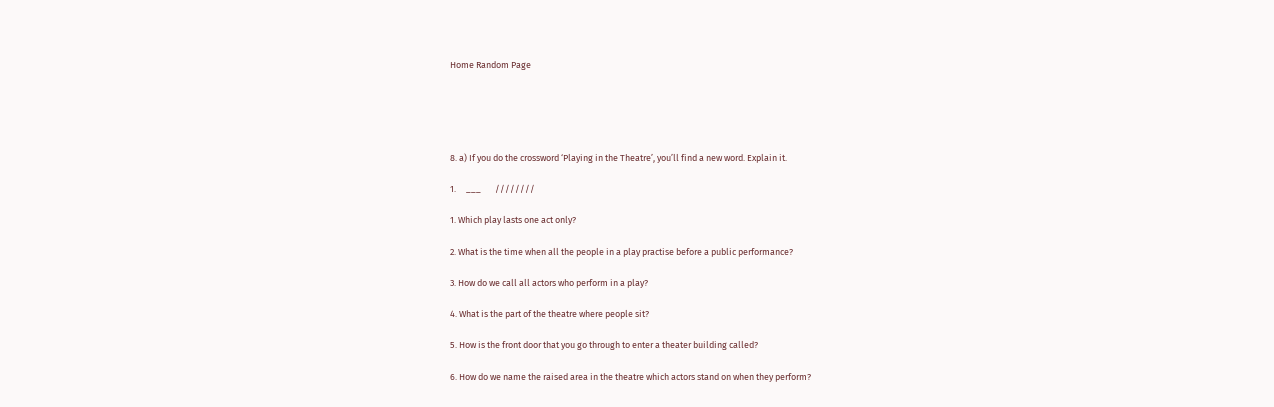Home Random Page





8. a) If you do the crossword ‘Playing in the Theatre’, you’ll find a new word. Explain it.

1.     ___       ////////

1. Which play lasts one act only?

2. What is the time when all the people in a play practise before a public performance?

3. How do we call all actors who perform in a play?

4. What is the part of the theatre where people sit?

5. How is the front door that you go through to enter a theater building called?

6. How do we name the raised area in the theatre which actors stand on when they perform?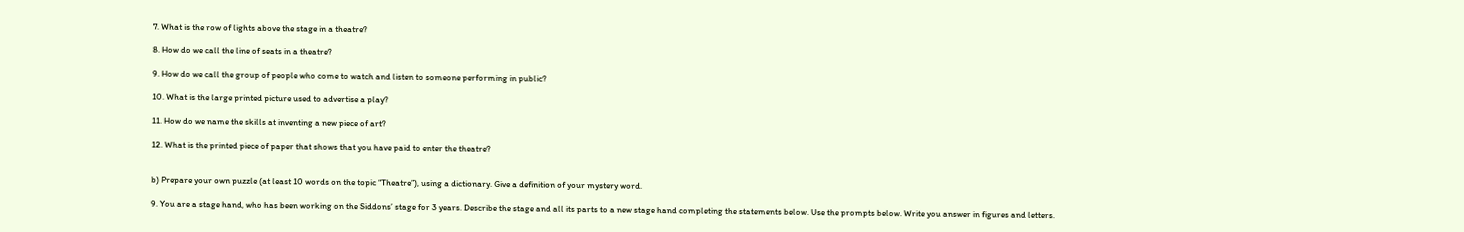7. What is the row of lights above the stage in a theatre?

8. How do we call the line of seats in a theatre?

9. How do we call the group of people who come to watch and listen to someone performing in public?

10. What is the large printed picture used to advertise a play?

11. How do we name the skills at inventing a new piece of art?

12. What is the printed piece of paper that shows that you have paid to enter the theatre?


b) Prepare your own puzzle (at least 10 words on the topic “Theatre”), using a dictionary. Give a definition of your mystery word.

9. You are a stage hand, who has been working on the Siddons’ stage for 3 years. Describe the stage and all its parts to a new stage hand completing the statements below. Use the prompts below. Write you answer in figures and letters.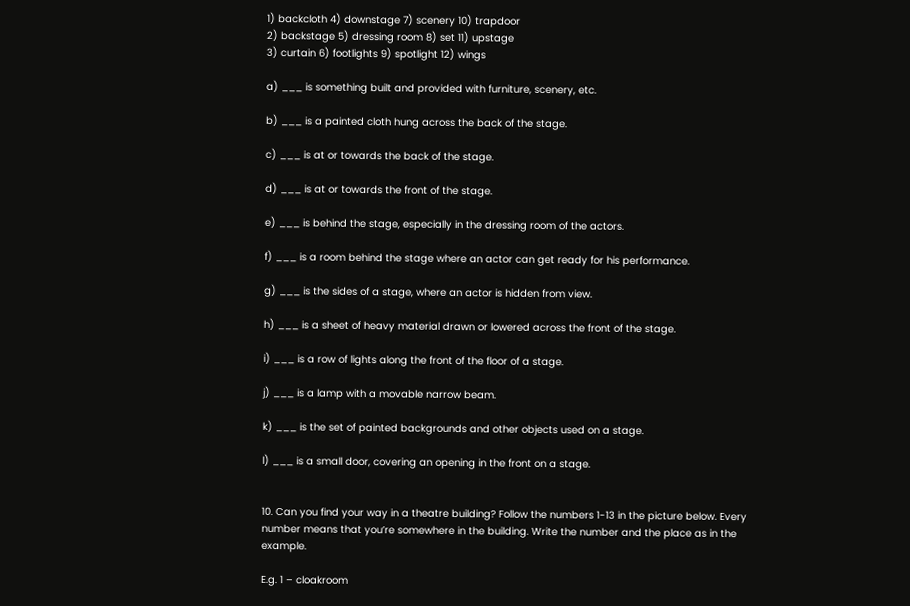1) backcloth 4) downstage 7) scenery 10) trapdoor
2) backstage 5) dressing room 8) set 11) upstage
3) curtain 6) footlights 9) spotlight 12) wings

a) ___ is something built and provided with furniture, scenery, etc.

b) ___ is a painted cloth hung across the back of the stage.

c) ___ is at or towards the back of the stage.

d) ___ is at or towards the front of the stage.

e) ___ is behind the stage, especially in the dressing room of the actors.

f) ___ is a room behind the stage where an actor can get ready for his performance.

g) ___ is the sides of a stage, where an actor is hidden from view.

h) ___ is a sheet of heavy material drawn or lowered across the front of the stage.

i) ___ is a row of lights along the front of the floor of a stage.

j) ___ is a lamp with a movable narrow beam.

k) ___ is the set of painted backgrounds and other objects used on a stage.

l) ___ is a small door, covering an opening in the front on a stage.


10. Can you find your way in a theatre building? Follow the numbers 1-13 in the picture below. Every number means that you’re somewhere in the building. Write the number and the place as in the example.

E.g. 1 – cloakroom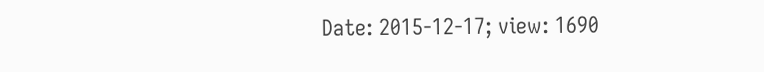Date: 2015-12-17; view: 1690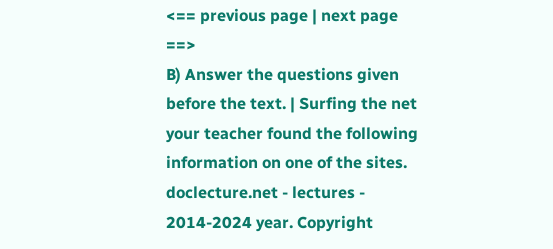<== previous page | next page ==>
B) Answer the questions given before the text. | Surfing the net your teacher found the following information on one of the sites.
doclecture.net - lectures - 2014-2024 year. Copyright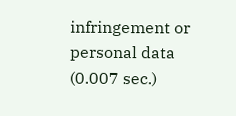infringement or personal data (0.007 sec.)